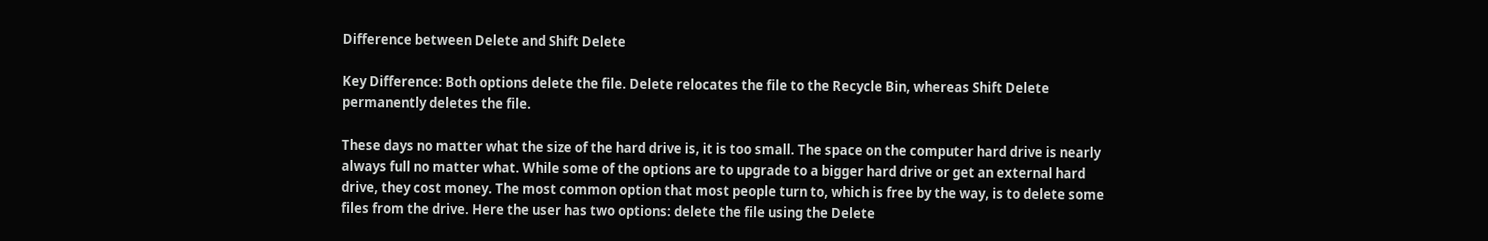Difference between Delete and Shift Delete

Key Difference: Both options delete the file. Delete relocates the file to the Recycle Bin, whereas Shift Delete permanently deletes the file.

These days no matter what the size of the hard drive is, it is too small. The space on the computer hard drive is nearly always full no matter what. While some of the options are to upgrade to a bigger hard drive or get an external hard drive, they cost money. The most common option that most people turn to, which is free by the way, is to delete some files from the drive. Here the user has two options: delete the file using the Delete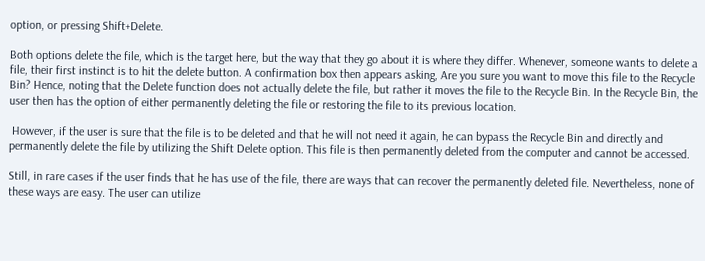option, or pressing Shift+Delete.

Both options delete the file, which is the target here, but the way that they go about it is where they differ. Whenever, someone wants to delete a file, their first instinct is to hit the delete button. A confirmation box then appears asking, Are you sure you want to move this file to the Recycle Bin? Hence, noting that the Delete function does not actually delete the file, but rather it moves the file to the Recycle Bin. In the Recycle Bin, the user then has the option of either permanently deleting the file or restoring the file to its previous location.

 However, if the user is sure that the file is to be deleted and that he will not need it again, he can bypass the Recycle Bin and directly and permanently delete the file by utilizing the Shift Delete option. This file is then permanently deleted from the computer and cannot be accessed.

Still, in rare cases if the user finds that he has use of the file, there are ways that can recover the permanently deleted file. Nevertheless, none of these ways are easy. The user can utilize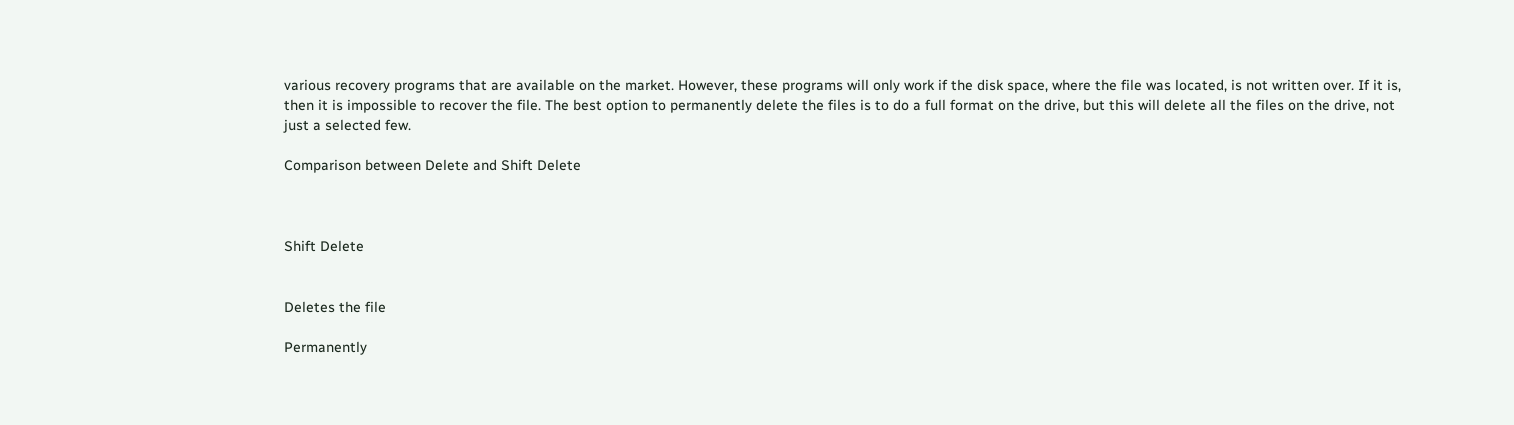various recovery programs that are available on the market. However, these programs will only work if the disk space, where the file was located, is not written over. If it is, then it is impossible to recover the file. The best option to permanently delete the files is to do a full format on the drive, but this will delete all the files on the drive, not just a selected few.

Comparison between Delete and Shift Delete



Shift Delete


Deletes the file

Permanently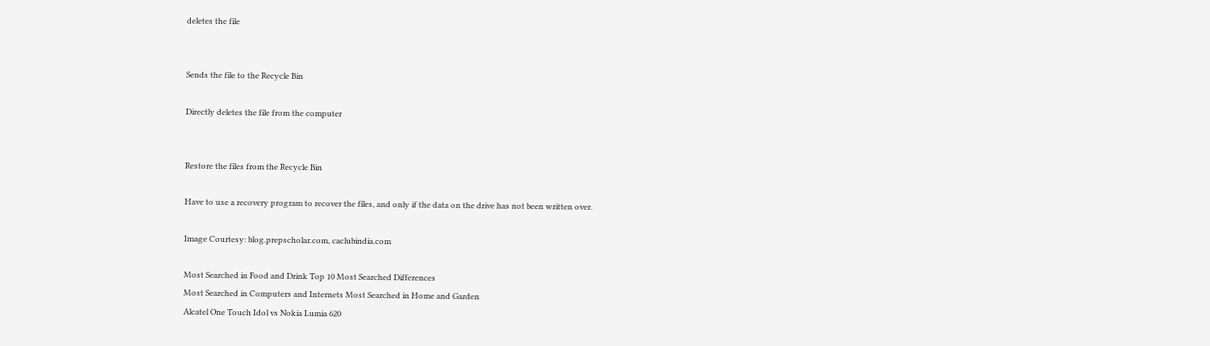deletes the file


Sends the file to the Recycle Bin

Directly deletes the file from the computer


Restore the files from the Recycle Bin

Have to use a recovery program to recover the files, and only if the data on the drive has not been written over.

Image Courtesy: blog.prepscholar.com, caclubindia.com

Most Searched in Food and Drink Top 10 Most Searched Differences
Most Searched in Computers and Internets Most Searched in Home and Garden
Alcatel One Touch Idol vs Nokia Lumia 620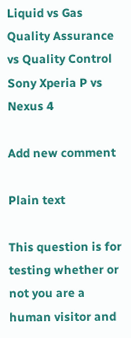Liquid vs Gas
Quality Assurance vs Quality Control
Sony Xperia P vs Nexus 4

Add new comment

Plain text

This question is for testing whether or not you are a human visitor and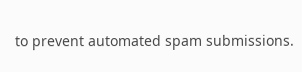to prevent automated spam submissions.